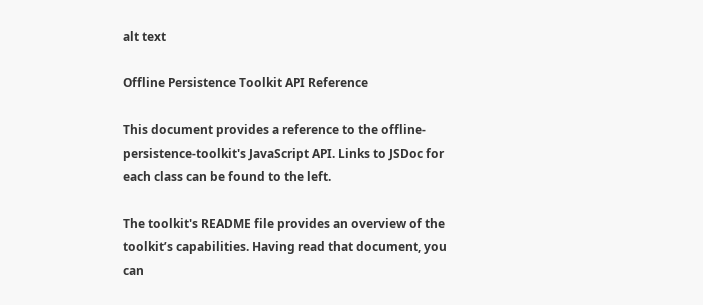alt text

Offline Persistence Toolkit API Reference

This document provides a reference to the offline-persistence-toolkit's JavaScript API. Links to JSDoc for each class can be found to the left.

The toolkit's README file provides an overview of the toolkit’s capabilities. Having read that document, you can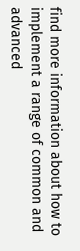find more information about how to implement a range of common and advanced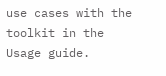use cases with the toolkit in the Usage guide.